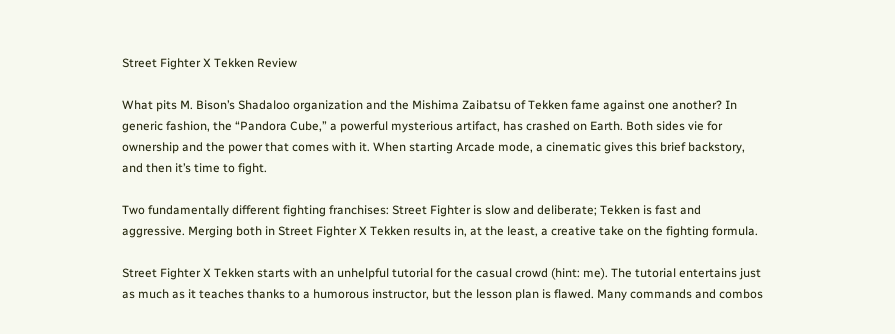Street Fighter X Tekken Review

What pits M. Bison’s Shadaloo organization and the Mishima Zaibatsu of Tekken fame against one another? In generic fashion, the “Pandora Cube,” a powerful mysterious artifact, has crashed on Earth. Both sides vie for ownership and the power that comes with it. When starting Arcade mode, a cinematic gives this brief backstory, and then it’s time to fight.

Two fundamentally different fighting franchises: Street Fighter is slow and deliberate; Tekken is fast and aggressive. Merging both in Street Fighter X Tekken results in, at the least, a creative take on the fighting formula.

Street Fighter X Tekken starts with an unhelpful tutorial for the casual crowd (hint: me). The tutorial entertains just as much as it teaches thanks to a humorous instructor, but the lesson plan is flawed. Many commands and combos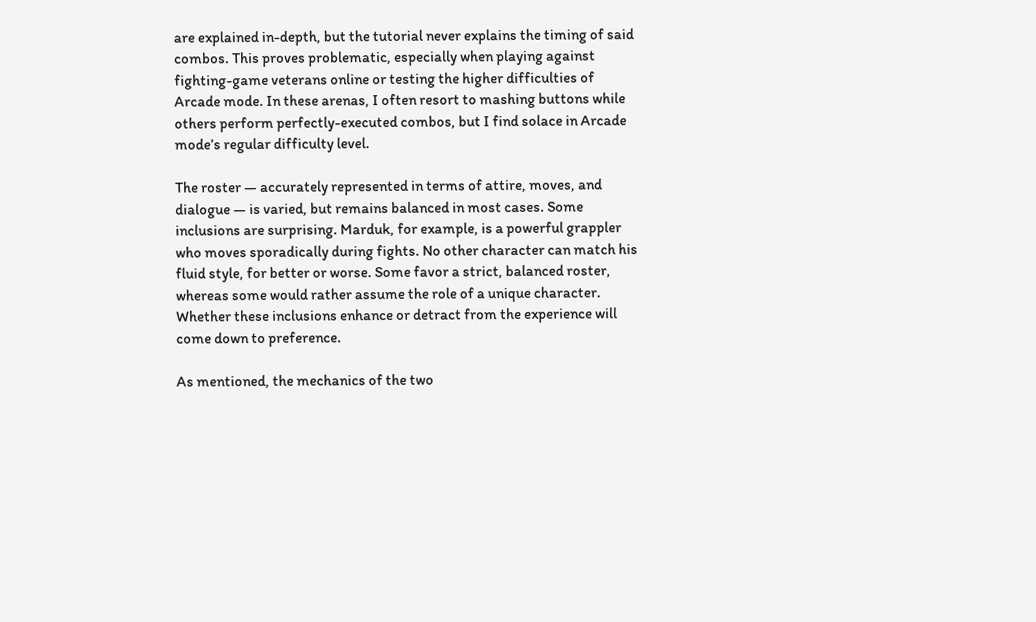are explained in-depth, but the tutorial never explains the timing of said combos. This proves problematic, especially when playing against fighting-game veterans online or testing the higher difficulties of Arcade mode. In these arenas, I often resort to mashing buttons while others perform perfectly-executed combos, but I find solace in Arcade mode’s regular difficulty level.

The roster — accurately represented in terms of attire, moves, and dialogue — is varied, but remains balanced in most cases. Some inclusions are surprising. Marduk, for example, is a powerful grappler who moves sporadically during fights. No other character can match his fluid style, for better or worse. Some favor a strict, balanced roster, whereas some would rather assume the role of a unique character. Whether these inclusions enhance or detract from the experience will come down to preference.

As mentioned, the mechanics of the two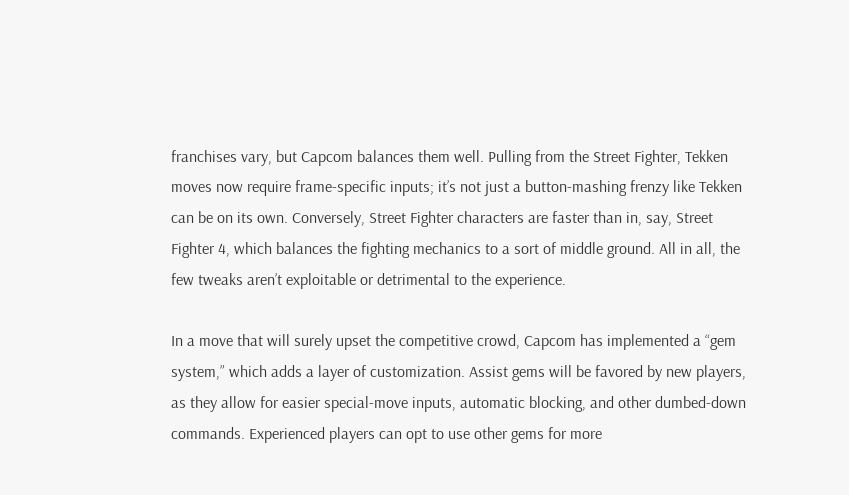franchises vary, but Capcom balances them well. Pulling from the Street Fighter, Tekken moves now require frame-specific inputs; it’s not just a button-mashing frenzy like Tekken can be on its own. Conversely, Street Fighter characters are faster than in, say, Street Fighter 4, which balances the fighting mechanics to a sort of middle ground. All in all, the few tweaks aren’t exploitable or detrimental to the experience.

In a move that will surely upset the competitive crowd, Capcom has implemented a “gem system,” which adds a layer of customization. Assist gems will be favored by new players, as they allow for easier special-move inputs, automatic blocking, and other dumbed-down commands. Experienced players can opt to use other gems for more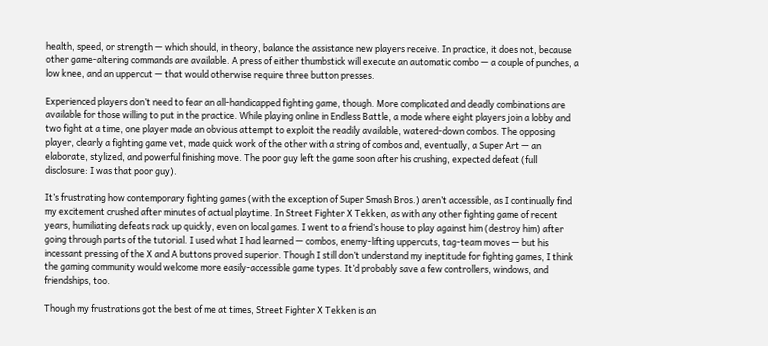health, speed, or strength — which should, in theory, balance the assistance new players receive. In practice, it does not, because other game-altering commands are available. A press of either thumbstick will execute an automatic combo — a couple of punches, a low knee, and an uppercut — that would otherwise require three button presses.

Experienced players don’t need to fear an all-handicapped fighting game, though. More complicated and deadly combinations are available for those willing to put in the practice. While playing online in Endless Battle, a mode where eight players join a lobby and two fight at a time, one player made an obvious attempt to exploit the readily available, watered-down combos. The opposing player, clearly a fighting game vet, made quick work of the other with a string of combos and, eventually, a Super Art — an elaborate, stylized, and powerful finishing move. The poor guy left the game soon after his crushing, expected defeat (full disclosure: I was that poor guy).

It’s frustrating how contemporary fighting games (with the exception of Super Smash Bros.) aren’t accessible, as I continually find my excitement crushed after minutes of actual playtime. In Street Fighter X Tekken, as with any other fighting game of recent years, humiliating defeats rack up quickly, even on local games. I went to a friend’s house to play against him (destroy him) after going through parts of the tutorial. I used what I had learned — combos, enemy-lifting uppercuts, tag-team moves — but his incessant pressing of the X and A buttons proved superior. Though I still don’t understand my ineptitude for fighting games, I think the gaming community would welcome more easily-accessible game types. It’d probably save a few controllers, windows, and friendships, too.

Though my frustrations got the best of me at times, Street Fighter X Tekken is an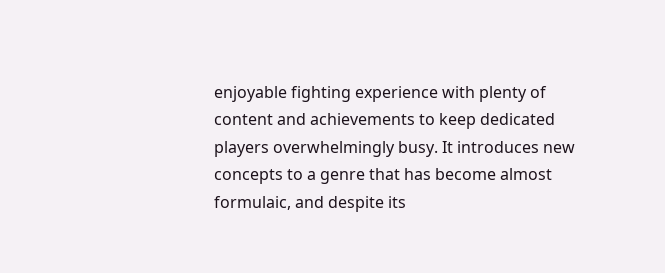enjoyable fighting experience with plenty of content and achievements to keep dedicated players overwhelmingly busy. It introduces new concepts to a genre that has become almost formulaic, and despite its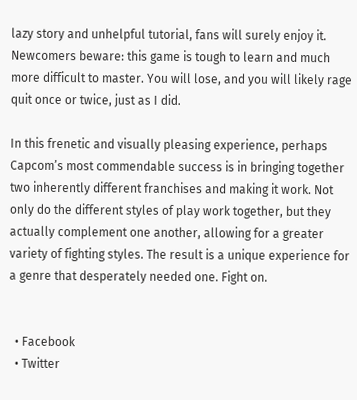lazy story and unhelpful tutorial, fans will surely enjoy it. Newcomers beware: this game is tough to learn and much more difficult to master. You will lose, and you will likely rage quit once or twice, just as I did.

In this frenetic and visually pleasing experience, perhaps Capcom’s most commendable success is in bringing together two inherently different franchises and making it work. Not only do the different styles of play work together, but they actually complement one another, allowing for a greater variety of fighting styles. The result is a unique experience for a genre that desperately needed one. Fight on.


  • Facebook
  • Twitter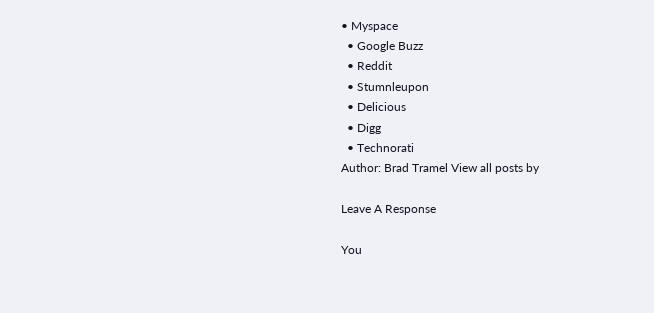• Myspace
  • Google Buzz
  • Reddit
  • Stumnleupon
  • Delicious
  • Digg
  • Technorati
Author: Brad Tramel View all posts by

Leave A Response

You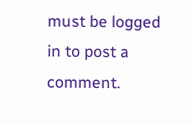must be logged in to post a comment.